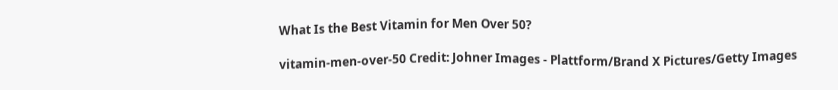What Is the Best Vitamin for Men Over 50?

vitamin-men-over-50 Credit: Johner Images - Plattform/Brand X Pictures/Getty Images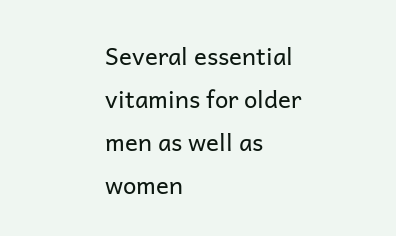Several essential vitamins for older men as well as women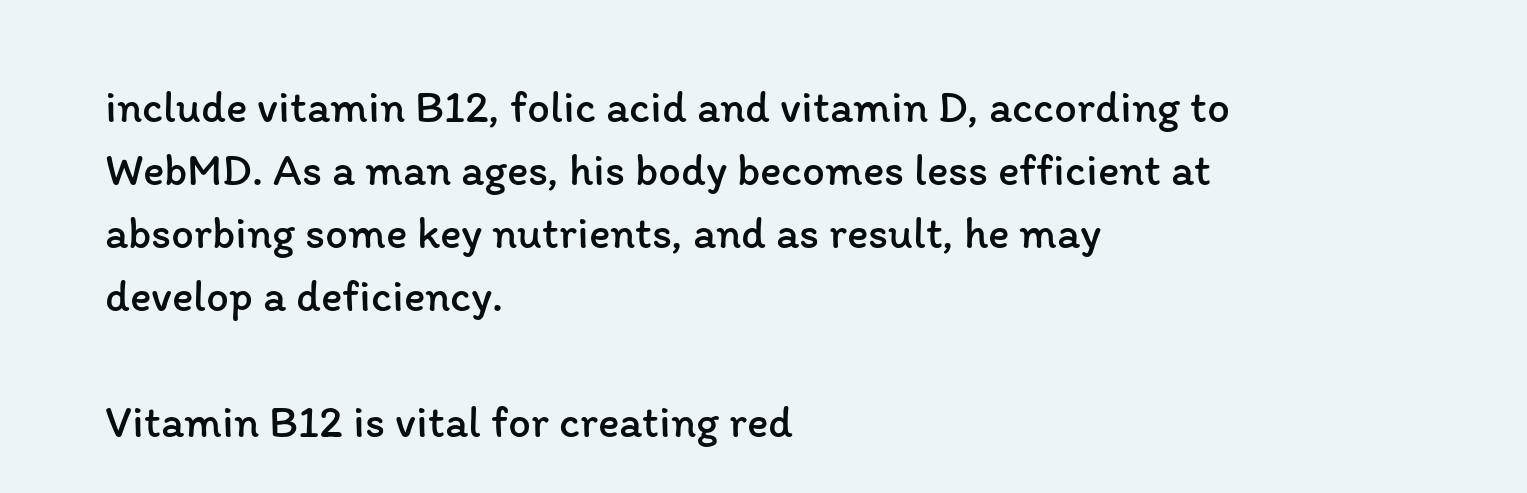include vitamin B12, folic acid and vitamin D, according to WebMD. As a man ages, his body becomes less efficient at absorbing some key nutrients, and as result, he may develop a deficiency.

Vitamin B12 is vital for creating red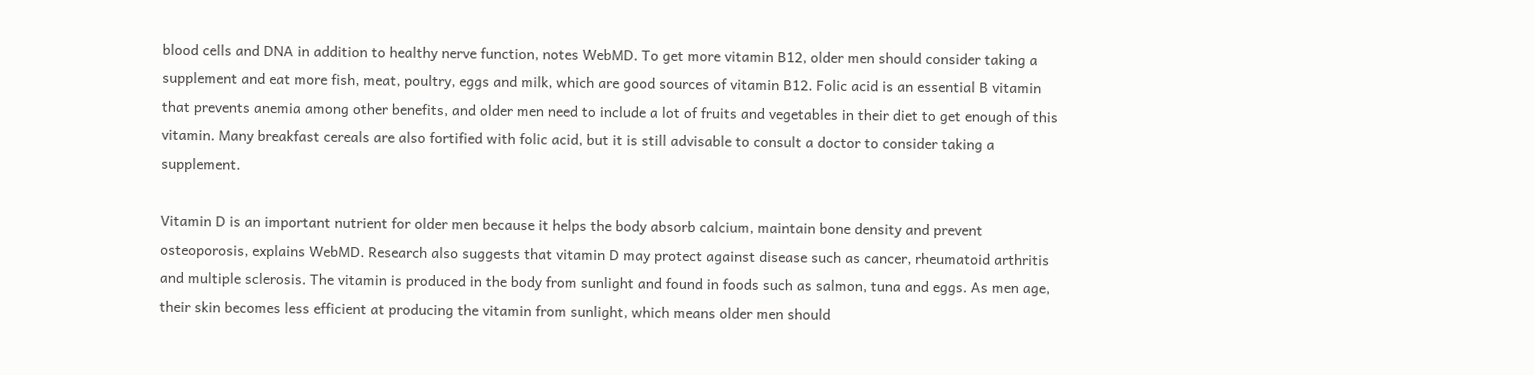blood cells and DNA in addition to healthy nerve function, notes WebMD. To get more vitamin B12, older men should consider taking a supplement and eat more fish, meat, poultry, eggs and milk, which are good sources of vitamin B12. Folic acid is an essential B vitamin that prevents anemia among other benefits, and older men need to include a lot of fruits and vegetables in their diet to get enough of this vitamin. Many breakfast cereals are also fortified with folic acid, but it is still advisable to consult a doctor to consider taking a supplement.

Vitamin D is an important nutrient for older men because it helps the body absorb calcium, maintain bone density and prevent osteoporosis, explains WebMD. Research also suggests that vitamin D may protect against disease such as cancer, rheumatoid arthritis and multiple sclerosis. The vitamin is produced in the body from sunlight and found in foods such as salmon, tuna and eggs. As men age, their skin becomes less efficient at producing the vitamin from sunlight, which means older men should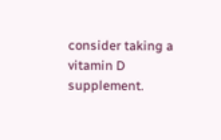consider taking a vitamin D supplement.